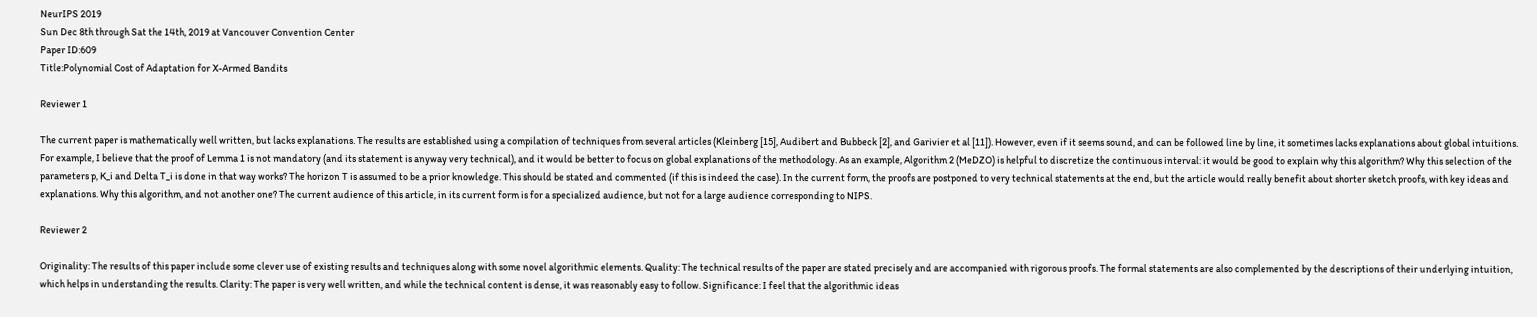NeurIPS 2019
Sun Dec 8th through Sat the 14th, 2019 at Vancouver Convention Center
Paper ID:609
Title:Polynomial Cost of Adaptation for X-Armed Bandits

Reviewer 1

The current paper is mathematically well written, but lacks explanations. The results are established using a compilation of techniques from several articles (Kleinberg [15], Audibert and Bubbeck [2], and Garivier et al [11]). However, even if it seems sound, and can be followed line by line, it sometimes lacks explanations about global intuitions. For example, I believe that the proof of Lemma 1 is not mandatory (and its statement is anyway very technical), and it would be better to focus on global explanations of the methodology. As an example, Algorithm 2 (MeDZO) is helpful to discretize the continuous interval: it would be good to explain why this algorithm? Why this selection of the parameters p, K_i and Delta T_i is done in that way works? The horizon T is assumed to be a prior knowledge. This should be stated and commented (if this is indeed the case). In the current form, the proofs are postponed to very technical statements at the end, but the article would really benefit about shorter sketch proofs, with key ideas and explanations. Why this algorithm, and not another one? The current audience of this article, in its current form is for a specialized audience, but not for a large audience corresponding to NIPS.

Reviewer 2

Originality: The results of this paper include some clever use of existing results and techniques along with some novel algorithmic elements. Quality: The technical results of the paper are stated precisely and are accompanied with rigorous proofs. The formal statements are also complemented by the descriptions of their underlying intuition, which helps in understanding the results. Clarity: The paper is very well written, and while the technical content is dense, it was reasonably easy to follow. Significance: I feel that the algorithmic ideas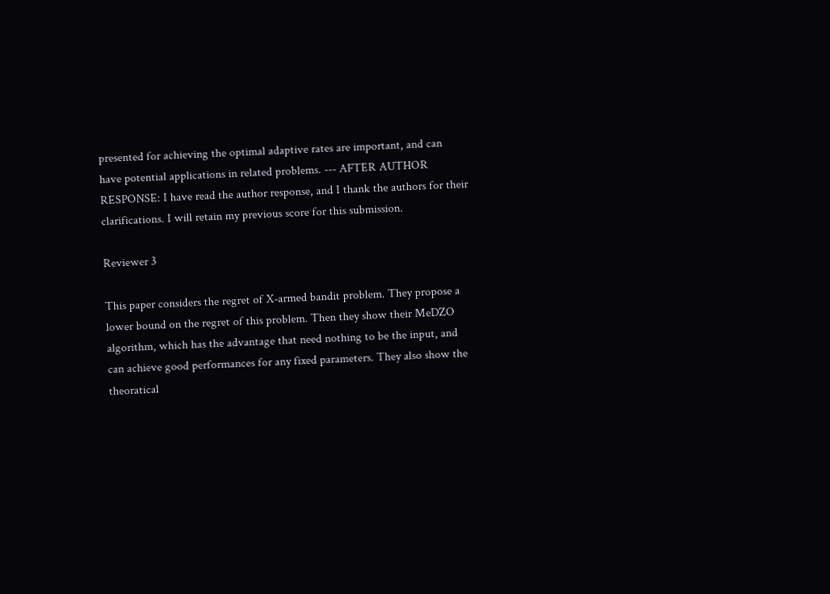presented for achieving the optimal adaptive rates are important, and can have potential applications in related problems. --- AFTER AUTHOR RESPONSE: I have read the author response, and I thank the authors for their clarifications. I will retain my previous score for this submission.

Reviewer 3

This paper considers the regret of X-armed bandit problem. They propose a lower bound on the regret of this problem. Then they show their MeDZO algorithm, which has the advantage that need nothing to be the input, and can achieve good performances for any fixed parameters. They also show the theoratical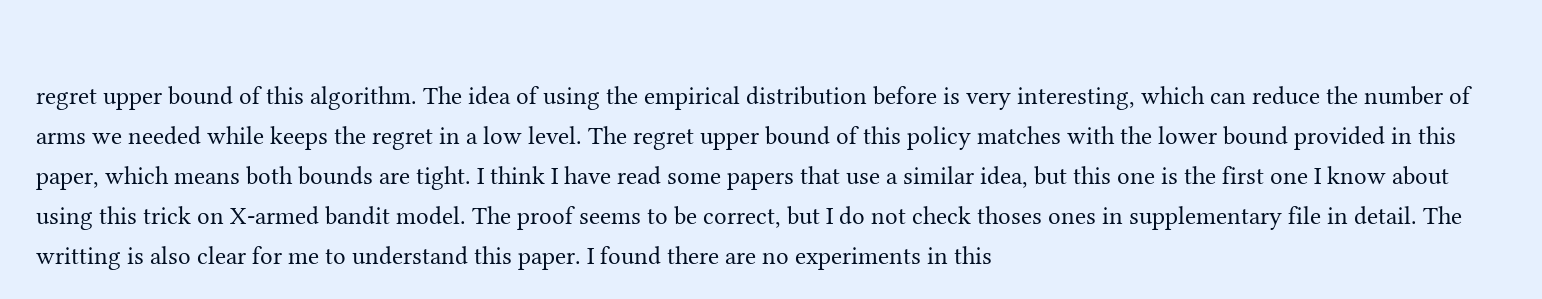regret upper bound of this algorithm. The idea of using the empirical distribution before is very interesting, which can reduce the number of arms we needed while keeps the regret in a low level. The regret upper bound of this policy matches with the lower bound provided in this paper, which means both bounds are tight. I think I have read some papers that use a similar idea, but this one is the first one I know about using this trick on X-armed bandit model. The proof seems to be correct, but I do not check thoses ones in supplementary file in detail. The writting is also clear for me to understand this paper. I found there are no experiments in this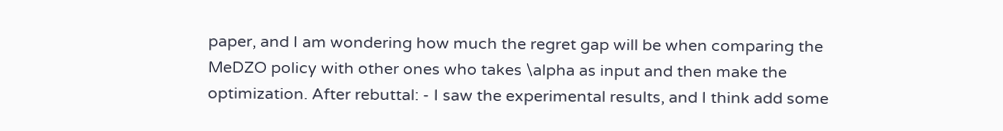paper, and I am wondering how much the regret gap will be when comparing the MeDZO policy with other ones who takes \alpha as input and then make the optimization. After rebuttal: - I saw the experimental results, and I think add some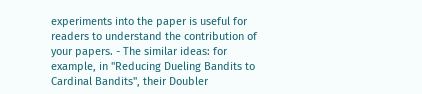experiments into the paper is useful for readers to understand the contribution of your papers. - The similar ideas: for example, in "Reducing Dueling Bandits to Cardinal Bandits", their Doubler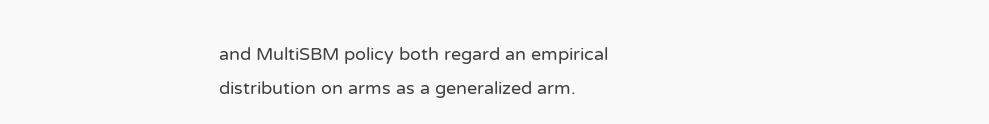and MultiSBM policy both regard an empirical distribution on arms as a generalized arm.